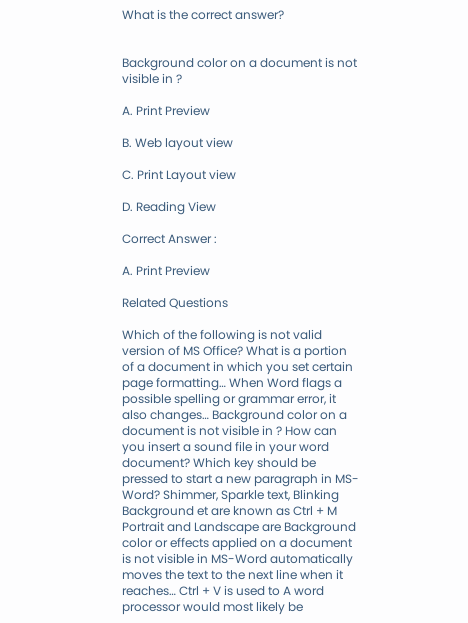What is the correct answer?


Background color on a document is not visible in ?

A. Print Preview

B. Web layout view

C. Print Layout view

D. Reading View

Correct Answer :

A. Print Preview

Related Questions

Which of the following is not valid version of MS Office? What is a portion of a document in which you set certain page formatting… When Word flags a possible spelling or grammar error, it also changes… Background color on a document is not visible in ? How can you insert a sound file in your word document? Which key should be pressed to start a new paragraph in MS-Word? Shimmer, Sparkle text, Blinking Background et are known as Ctrl + M Portrait and Landscape are Background color or effects applied on a document is not visible in MS-Word automatically moves the text to the next line when it reaches… Ctrl + V is used to A word processor would most likely be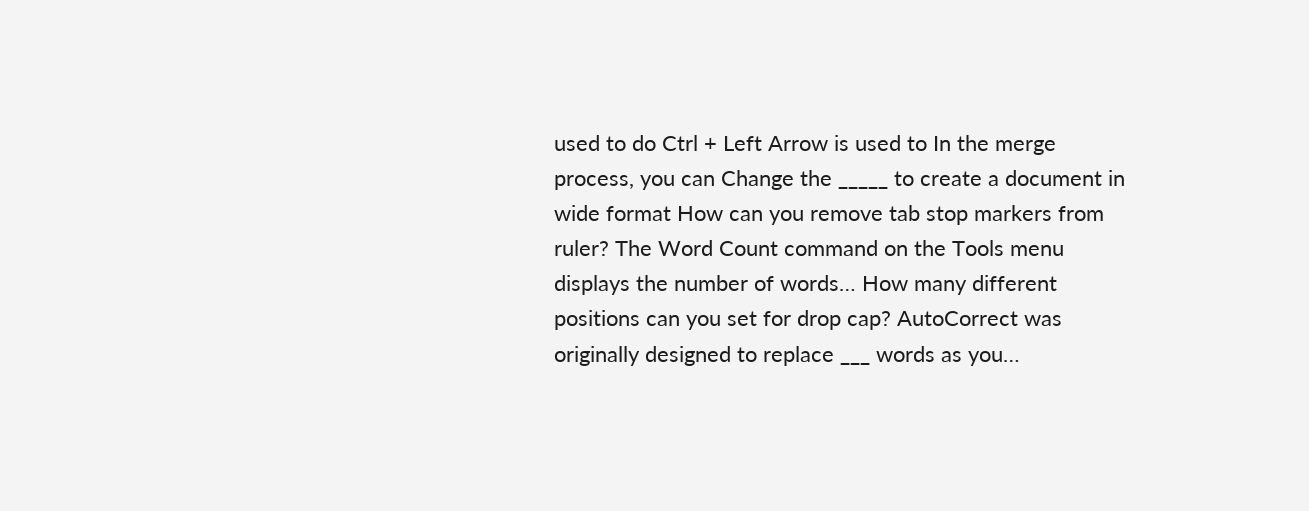used to do Ctrl + Left Arrow is used to In the merge process, you can Change the _____ to create a document in wide format How can you remove tab stop markers from ruler? The Word Count command on the Tools menu displays the number of words… How many different positions can you set for drop cap? AutoCorrect was originally designed to replace ___ words as you…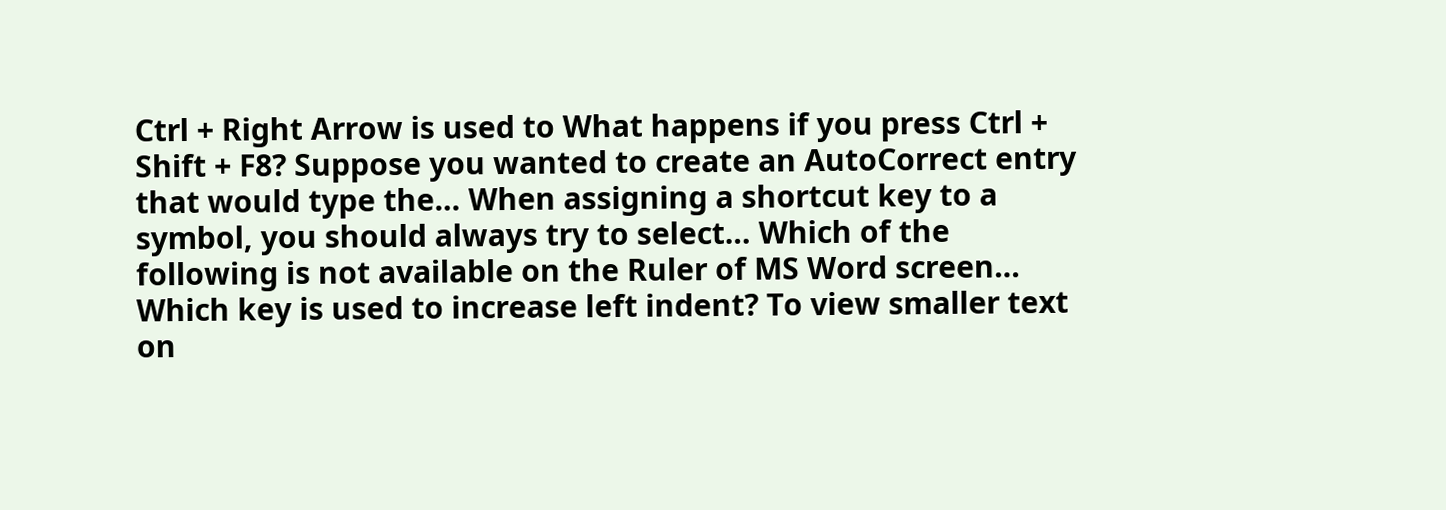Ctrl + Right Arrow is used to What happens if you press Ctrl + Shift + F8? Suppose you wanted to create an AutoCorrect entry that would type the… When assigning a shortcut key to a symbol, you should always try to select… Which of the following is not available on the Ruler of MS Word screen… Which key is used to increase left indent? To view smaller text on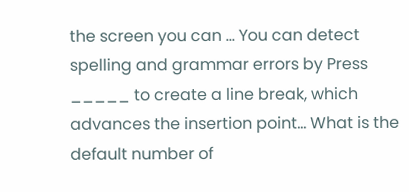the screen you can ... You can detect spelling and grammar errors by Press _____ to create a line break, which advances the insertion point… What is the default number of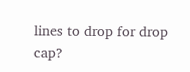lines to drop for drop cap?